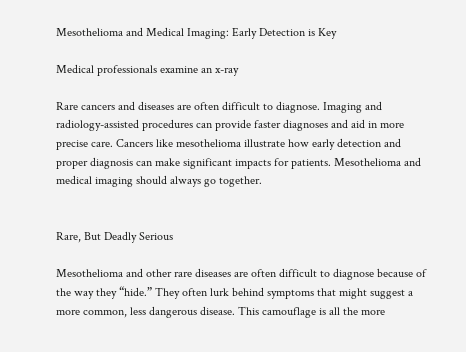Mesothelioma and Medical Imaging: Early Detection is Key

Medical professionals examine an x-ray

Rare cancers and diseases are often difficult to diagnose. Imaging and radiology-assisted procedures can provide faster diagnoses and aid in more precise care. Cancers like mesothelioma illustrate how early detection and proper diagnosis can make significant impacts for patients. Mesothelioma and medical imaging should always go together.


Rare, But Deadly Serious

Mesothelioma and other rare diseases are often difficult to diagnose because of the way they “hide.” They often lurk behind symptoms that might suggest a more common, less dangerous disease. This camouflage is all the more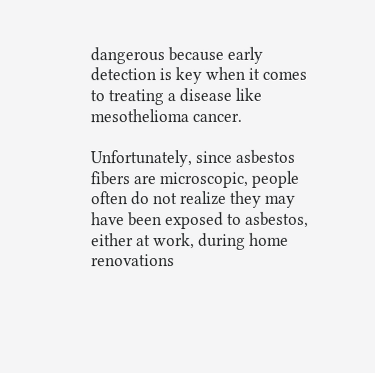dangerous because early detection is key when it comes to treating a disease like mesothelioma cancer.

Unfortunately, since asbestos fibers are microscopic, people often do not realize they may have been exposed to asbestos, either at work, during home renovations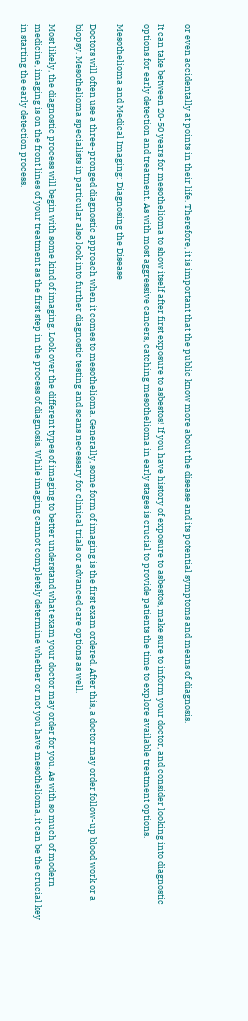or even accidentally at points in their life. Therefore, it is important that the public know more about the disease and its potential symptoms and means of diagnosis.

It can take between 20-50 years for mesothelioma to show itself after first exposure to asbestos! If you have history of exposure to asbestos, make sure to inform your doctor, and consider looking into diagnostic options for early detection and treatment. As with most aggressive cancers, catching mesothelioma in early stages is crucial to provide patients the time to explore available treatment options.

Mesothelioma and Medical Imaging: Diagnosing the Disease

Doctors will often use a three-pronged diagnostic approach when it comes to mesothelioma. Generally, some form of imaging is the first exam ordered. After this, a doctor may order follow-up blood work or a biopsy. Mesothelioma specialists in particular also look into further diagnostic testing and scans necessary for clinical trials or advanced care options as well.

Most likely, the diagnostic process will begin with some kind of imaging. Look over the different types of imaging to better understand what exam your doctor may order for you. As with so much of modern medicine, imaging is on the front lines of your treatment as the first step in the process of diagnosis. While imaging cannot completely determine whether or not you have mesothelioma, it can be the crucial key in starting the early detection process.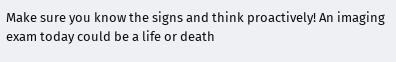Make sure you know the signs and think proactively! An imaging exam today could be a life or death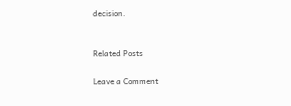decision.


Related Posts

Leave a Comment